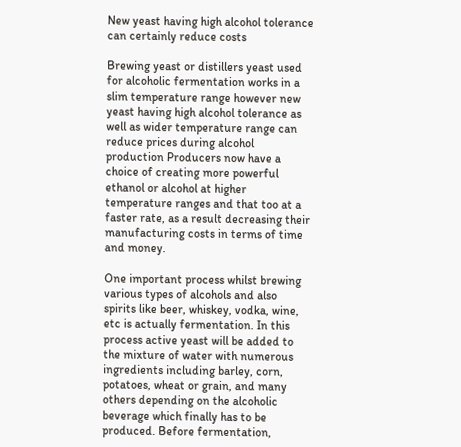New yeast having high alcohol tolerance can certainly reduce costs

Brewing yeast or distillers yeast used for alcoholic fermentation works in a slim temperature range however new yeast having high alcohol tolerance as well as wider temperature range can reduce prices during alcohol production Producers now have a choice of creating more powerful ethanol or alcohol at higher temperature ranges and that too at a faster rate, as a result decreasing their manufacturing costs in terms of time and money.

One important process whilst brewing various types of alcohols and also spirits like beer, whiskey, vodka, wine, etc is actually fermentation. In this process active yeast will be added to the mixture of water with numerous ingredients including barley, corn, potatoes, wheat or grain, and many others depending on the alcoholic beverage which finally has to be produced. Before fermentation,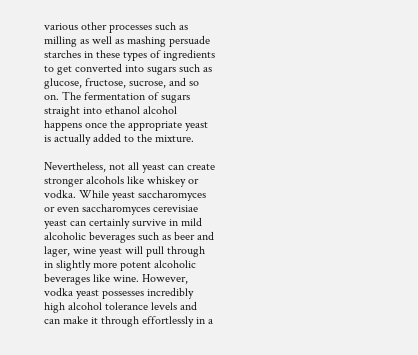various other processes such as milling as well as mashing persuade starches in these types of ingredients to get converted into sugars such as glucose, fructose, sucrose, and so on. The fermentation of sugars straight into ethanol alcohol happens once the appropriate yeast is actually added to the mixture.

Nevertheless, not all yeast can create stronger alcohols like whiskey or vodka. While yeast saccharomyces or even saccharomyces cerevisiae yeast can certainly survive in mild alcoholic beverages such as beer and lager, wine yeast will pull through in slightly more potent alcoholic beverages like wine. However, vodka yeast possesses incredibly high alcohol tolerance levels and can make it through effortlessly in a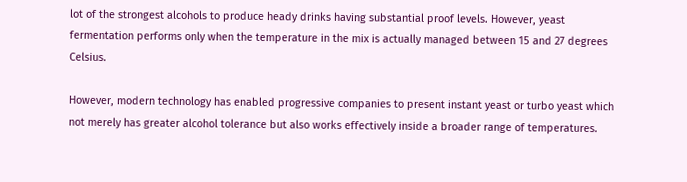lot of the strongest alcohols to produce heady drinks having substantial proof levels. However, yeast fermentation performs only when the temperature in the mix is actually managed between 15 and 27 degrees Celsius.

However, modern technology has enabled progressive companies to present instant yeast or turbo yeast which not merely has greater alcohol tolerance but also works effectively inside a broader range of temperatures.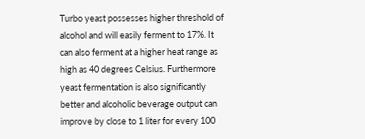Turbo yeast possesses higher threshold of alcohol and will easily ferment to 17%. It can also ferment at a higher heat range as high as 40 degrees Celsius. Furthermore yeast fermentation is also significantly better and alcoholic beverage output can improve by close to 1 liter for every 100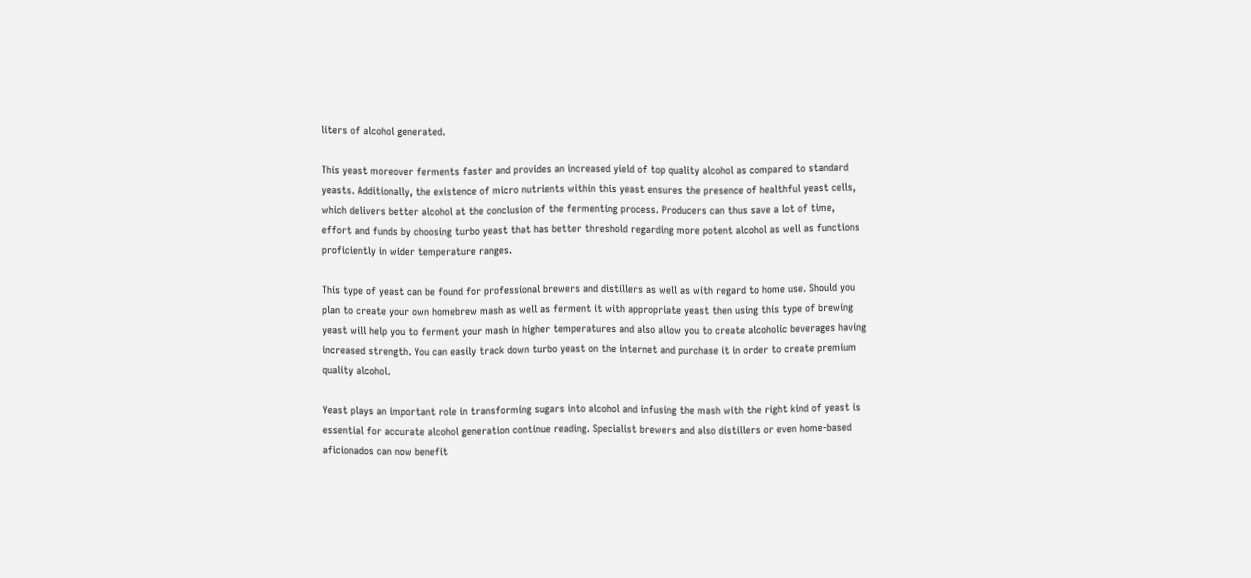liters of alcohol generated.

This yeast moreover ferments faster and provides an increased yield of top quality alcohol as compared to standard yeasts. Additionally, the existence of micro nutrients within this yeast ensures the presence of healthful yeast cells, which delivers better alcohol at the conclusion of the fermenting process. Producers can thus save a lot of time, effort and funds by choosing turbo yeast that has better threshold regarding more potent alcohol as well as functions proficiently in wider temperature ranges.

This type of yeast can be found for professional brewers and distillers as well as with regard to home use. Should you plan to create your own homebrew mash as well as ferment it with appropriate yeast then using this type of brewing yeast will help you to ferment your mash in higher temperatures and also allow you to create alcoholic beverages having increased strength. You can easily track down turbo yeast on the internet and purchase it in order to create premium quality alcohol.

Yeast plays an important role in transforming sugars into alcohol and infusing the mash with the right kind of yeast is essential for accurate alcohol generation continue reading. Specialist brewers and also distillers or even home-based aficionados can now benefit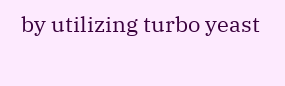by utilizing turbo yeast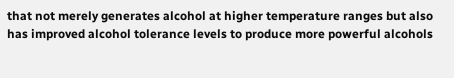that not merely generates alcohol at higher temperature ranges but also has improved alcohol tolerance levels to produce more powerful alcohols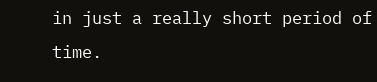in just a really short period of time.